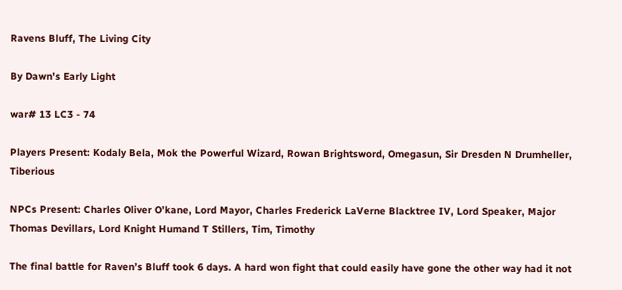Ravens Bluff, The Living City

By Dawn's Early Light

war# 13 LC3 - 74

Players Present: Kodaly Bela, Mok the Powerful Wizard, Rowan Brightsword, Omegasun, Sir Dresden N Drumheller, Tiberious

NPCs Present: Charles Oliver O’kane, Lord Mayor, Charles Frederick LaVerne Blacktree IV, Lord Speaker, Major Thomas Devillars, Lord Knight Humand T Stillers, Tim, Timothy

The final battle for Raven’s Bluff took 6 days. A hard won fight that could easily have gone the other way had it not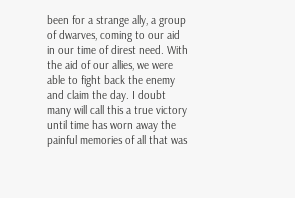been for a strange ally, a group of dwarves, coming to our aid in our time of direst need. With the aid of our allies, we were able to fight back the enemy and claim the day. I doubt many will call this a true victory until time has worn away the painful memories of all that was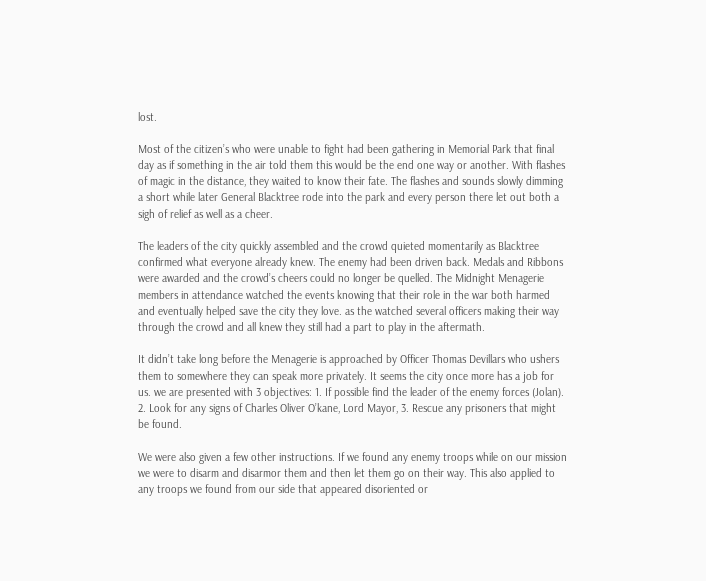lost.

Most of the citizen’s who were unable to fight had been gathering in Memorial Park that final day as if something in the air told them this would be the end one way or another. With flashes of magic in the distance, they waited to know their fate. The flashes and sounds slowly dimming a short while later General Blacktree rode into the park and every person there let out both a sigh of relief as well as a cheer.

The leaders of the city quickly assembled and the crowd quieted momentarily as Blacktree confirmed what everyone already knew. The enemy had been driven back. Medals and Ribbons were awarded and the crowd’s cheers could no longer be quelled. The Midnight Menagerie members in attendance watched the events knowing that their role in the war both harmed and eventually helped save the city they love. as the watched several officers making their way through the crowd and all knew they still had a part to play in the aftermath.

It didn’t take long before the Menagerie is approached by Officer Thomas Devillars who ushers them to somewhere they can speak more privately. It seems the city once more has a job for us. we are presented with 3 objectives: 1. If possible find the leader of the enemy forces (Jolan). 2. Look for any signs of Charles Oliver O’kane, Lord Mayor, 3. Rescue any prisoners that might be found.

We were also given a few other instructions. If we found any enemy troops while on our mission we were to disarm and disarmor them and then let them go on their way. This also applied to any troops we found from our side that appeared disoriented or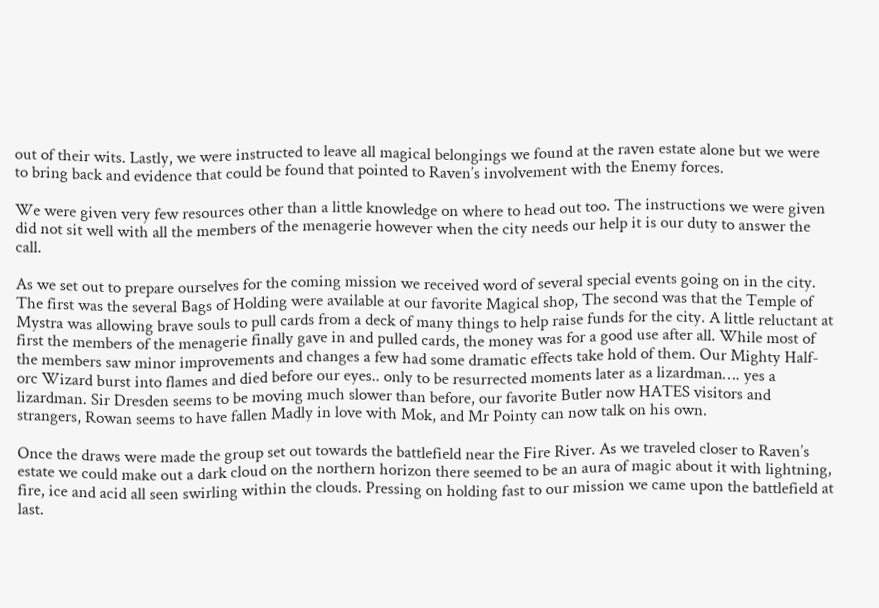out of their wits. Lastly, we were instructed to leave all magical belongings we found at the raven estate alone but we were to bring back and evidence that could be found that pointed to Raven’s involvement with the Enemy forces.

We were given very few resources other than a little knowledge on where to head out too. The instructions we were given did not sit well with all the members of the menagerie however when the city needs our help it is our duty to answer the call.

As we set out to prepare ourselves for the coming mission we received word of several special events going on in the city. The first was the several Bags of Holding were available at our favorite Magical shop, The second was that the Temple of Mystra was allowing brave souls to pull cards from a deck of many things to help raise funds for the city. A little reluctant at first the members of the menagerie finally gave in and pulled cards, the money was for a good use after all. While most of the members saw minor improvements and changes a few had some dramatic effects take hold of them. Our Mighty Half-orc Wizard burst into flames and died before our eyes.. only to be resurrected moments later as a lizardman…. yes a lizardman. Sir Dresden seems to be moving much slower than before, our favorite Butler now HATES visitors and strangers, Rowan seems to have fallen Madly in love with Mok, and Mr Pointy can now talk on his own.

Once the draws were made the group set out towards the battlefield near the Fire River. As we traveled closer to Raven’s estate we could make out a dark cloud on the northern horizon there seemed to be an aura of magic about it with lightning, fire, ice and acid all seen swirling within the clouds. Pressing on holding fast to our mission we came upon the battlefield at last.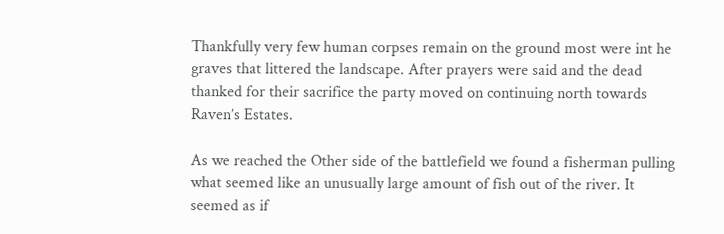Thankfully very few human corpses remain on the ground most were int he graves that littered the landscape. After prayers were said and the dead thanked for their sacrifice the party moved on continuing north towards Raven’s Estates.

As we reached the Other side of the battlefield we found a fisherman pulling what seemed like an unusually large amount of fish out of the river. It seemed as if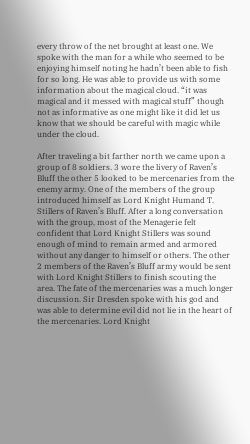every throw of the net brought at least one. We spoke with the man for a while who seemed to be enjoying himself noting he hadn’t been able to fish for so long. He was able to provide us with some information about the magical cloud. “it was magical and it messed with magical stuff” though not as informative as one might like it did let us know that we should be careful with magic while under the cloud.

After traveling a bit farther north we came upon a group of 8 soldiers. 3 wore the livery of Raven’s Bluff the other 5 looked to be mercenaries from the enemy army. One of the members of the group introduced himself as Lord Knight Humand T. Stillers of Raven’s Bluff. After a long conversation with the group, most of the Menagerie felt confident that Lord Knight Stillers was sound enough of mind to remain armed and armored without any danger to himself or others. The other 2 members of the Raven’s Bluff army would be sent with Lord Knight Stillers to finish scouting the area. The fate of the mercenaries was a much longer discussion. Sir Dresden spoke with his god and was able to determine evil did not lie in the heart of the mercenaries. Lord Knight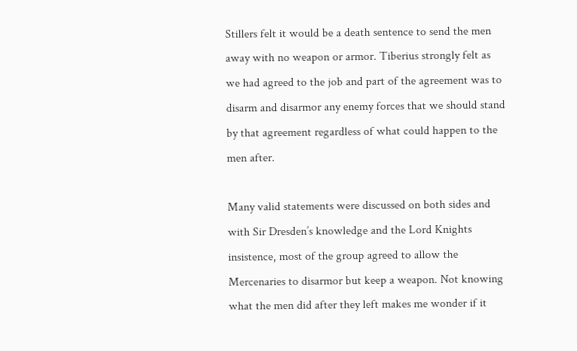Stillers felt it would be a death sentence to send the men away with no weapon or armor. Tiberius strongly felt as we had agreed to the job and part of the agreement was to disarm and disarmor any enemy forces that we should stand by that agreement regardless of what could happen to the men after.

Many valid statements were discussed on both sides and with Sir Dresden’s knowledge and the Lord Knights insistence, most of the group agreed to allow the Mercenaries to disarmor but keep a weapon. Not knowing what the men did after they left makes me wonder if it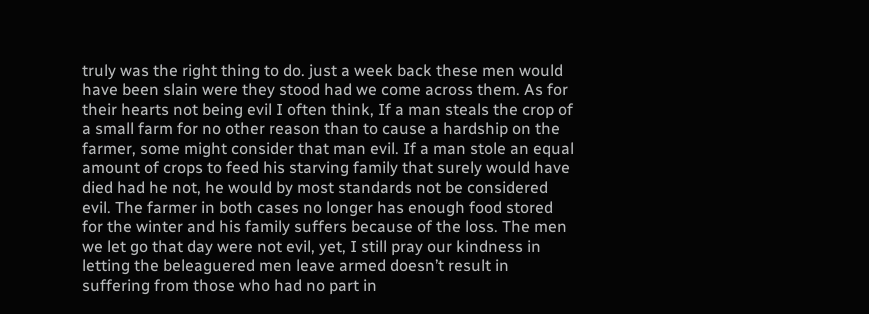truly was the right thing to do. just a week back these men would have been slain were they stood had we come across them. As for their hearts not being evil I often think, If a man steals the crop of a small farm for no other reason than to cause a hardship on the farmer, some might consider that man evil. If a man stole an equal amount of crops to feed his starving family that surely would have died had he not, he would by most standards not be considered evil. The farmer in both cases no longer has enough food stored for the winter and his family suffers because of the loss. The men we let go that day were not evil, yet, I still pray our kindness in letting the beleaguered men leave armed doesn’t result in suffering from those who had no part in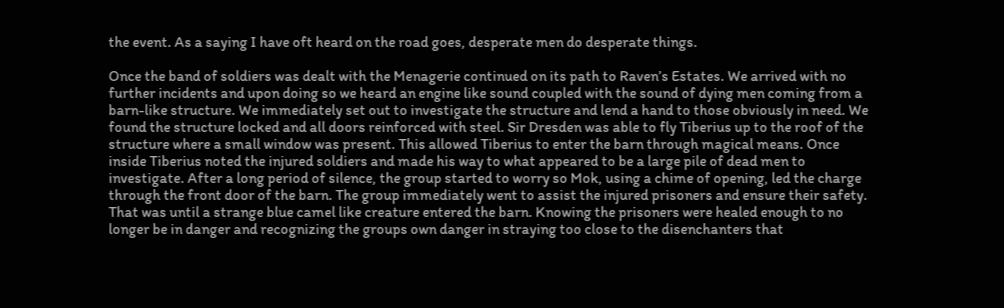the event. As a saying I have oft heard on the road goes, desperate men do desperate things.

Once the band of soldiers was dealt with the Menagerie continued on its path to Raven’s Estates. We arrived with no further incidents and upon doing so we heard an engine like sound coupled with the sound of dying men coming from a barn-like structure. We immediately set out to investigate the structure and lend a hand to those obviously in need. We found the structure locked and all doors reinforced with steel. Sir Dresden was able to fly Tiberius up to the roof of the structure where a small window was present. This allowed Tiberius to enter the barn through magical means. Once inside Tiberius noted the injured soldiers and made his way to what appeared to be a large pile of dead men to investigate. After a long period of silence, the group started to worry so Mok, using a chime of opening, led the charge through the front door of the barn. The group immediately went to assist the injured prisoners and ensure their safety. That was until a strange blue camel like creature entered the barn. Knowing the prisoners were healed enough to no longer be in danger and recognizing the groups own danger in straying too close to the disenchanters that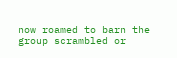now roamed to barn the group scrambled or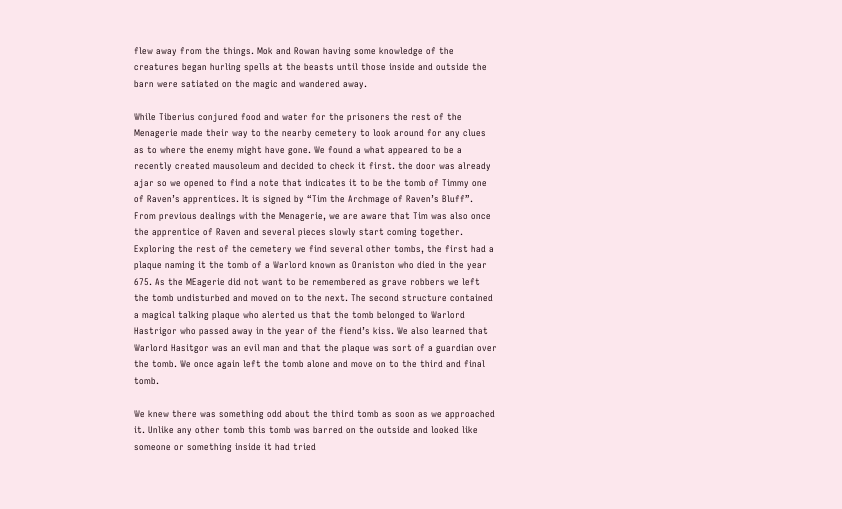flew away from the things. Mok and Rowan having some knowledge of the creatures began hurling spells at the beasts until those inside and outside the barn were satiated on the magic and wandered away.

While Tiberius conjured food and water for the prisoners the rest of the Menagerie made their way to the nearby cemetery to look around for any clues as to where the enemy might have gone. We found a what appeared to be a recently created mausoleum and decided to check it first. the door was already ajar so we opened to find a note that indicates it to be the tomb of Timmy one of Raven’s apprentices. It is signed by “Tim the Archmage of Raven’s Bluff”. From previous dealings with the Menagerie, we are aware that Tim was also once the apprentice of Raven and several pieces slowly start coming together. Exploring the rest of the cemetery we find several other tombs, the first had a plaque naming it the tomb of a Warlord known as Oraniston who died in the year 675. As the MEagerie did not want to be remembered as grave robbers we left the tomb undisturbed and moved on to the next. The second structure contained a magical talking plaque who alerted us that the tomb belonged to Warlord Hastrigor who passed away in the year of the fiend’s kiss. We also learned that Warlord Hasitgor was an evil man and that the plaque was sort of a guardian over the tomb. We once again left the tomb alone and move on to the third and final tomb.

We knew there was something odd about the third tomb as soon as we approached it. Unlike any other tomb this tomb was barred on the outside and looked like someone or something inside it had tried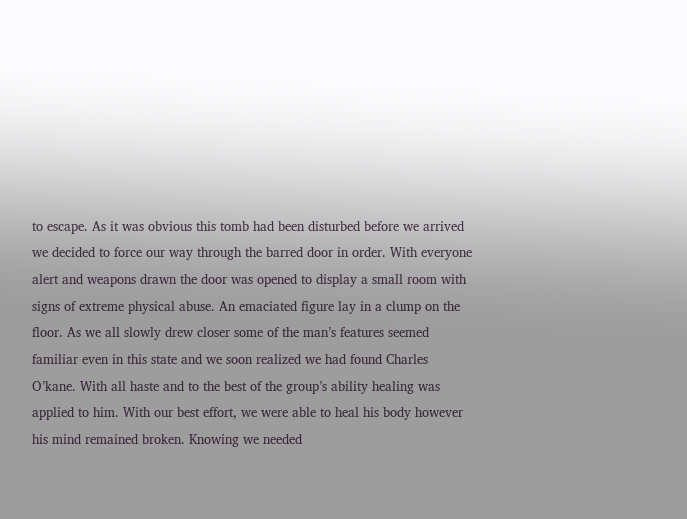to escape. As it was obvious this tomb had been disturbed before we arrived we decided to force our way through the barred door in order. With everyone alert and weapons drawn the door was opened to display a small room with signs of extreme physical abuse. An emaciated figure lay in a clump on the floor. As we all slowly drew closer some of the man’s features seemed familiar even in this state and we soon realized we had found Charles O’kane. With all haste and to the best of the group’s ability healing was applied to him. With our best effort, we were able to heal his body however his mind remained broken. Knowing we needed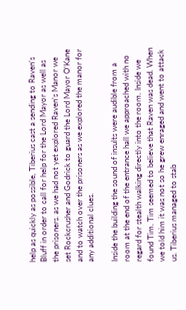help as quickly as possible, Tiberius cast a sending to Raven’s Bluff in order to call for help for the Lord Mayor as well as the prisoners. as we had not yet explored Raven’s Manor we set Rockcrusher and Godrick to guard the Lord Mayor O’Kane and to watch over the prisoners as we explored the manor for any additional clues.

Inside the building the sound of insults were audible from a room at the end of the entrance hall we approached with no regard for stealth walking directly into the room. Inside we found Tim. Tim seemed to believe that Raven was dead. When we told him it was not so he grew enraged and went to attack us. Tiberius managed to stab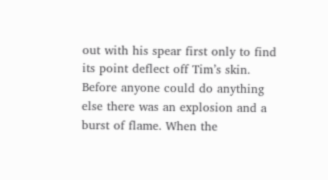out with his spear first only to find its point deflect off Tim’s skin. Before anyone could do anything else there was an explosion and a burst of flame. When the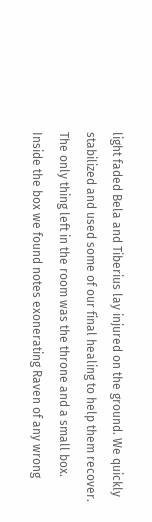light faded Bela and Tiberius lay injured on the ground. We quickly stabilized and used some of our final healing to help them recover. The only thing left in the room was the throne and a small box. Inside the box we found notes exonerating Raven of any wrong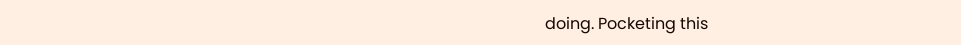doing. Pocketing this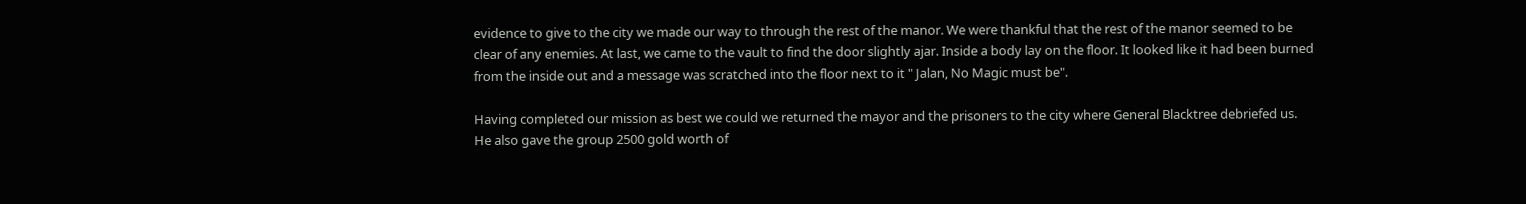evidence to give to the city we made our way to through the rest of the manor. We were thankful that the rest of the manor seemed to be clear of any enemies. At last, we came to the vault to find the door slightly ajar. Inside a body lay on the floor. It looked like it had been burned from the inside out and a message was scratched into the floor next to it " Jalan, No Magic must be".

Having completed our mission as best we could we returned the mayor and the prisoners to the city where General Blacktree debriefed us. He also gave the group 2500 gold worth of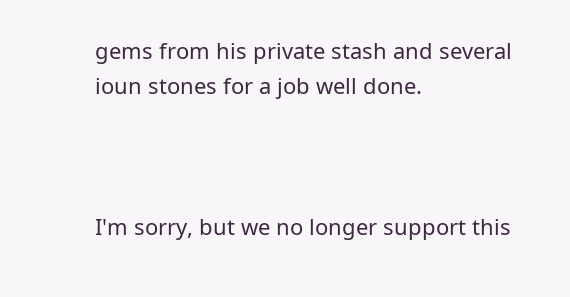gems from his private stash and several ioun stones for a job well done.



I'm sorry, but we no longer support this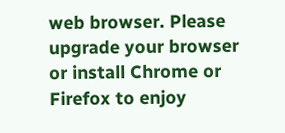web browser. Please upgrade your browser or install Chrome or Firefox to enjoy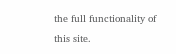the full functionality of this site.